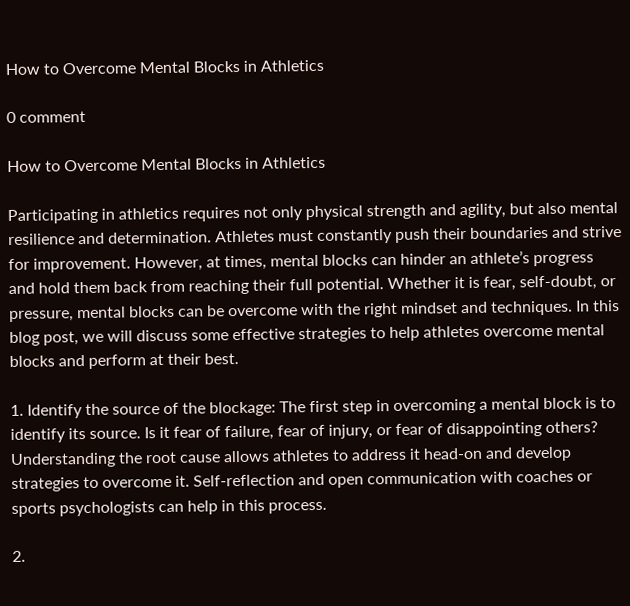How to Overcome Mental Blocks in Athletics

0 comment

How to Overcome Mental Blocks in Athletics

Participating in athletics requires not only physical strength and agility, but also mental resilience and determination. Athletes must constantly push their boundaries and strive for improvement. However, at times, mental blocks can hinder an athlete’s progress and hold them back from reaching their full potential. Whether it is fear, self-doubt, or pressure, mental blocks can be overcome with the right mindset and techniques. In this blog post, we will discuss some effective strategies to help athletes overcome mental blocks and perform at their best.

1. Identify the source of the blockage: The first step in overcoming a mental block is to identify its source. Is it fear of failure, fear of injury, or fear of disappointing others? Understanding the root cause allows athletes to address it head-on and develop strategies to overcome it. Self-reflection and open communication with coaches or sports psychologists can help in this process.

2.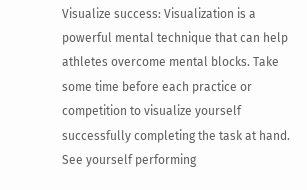Visualize success: Visualization is a powerful mental technique that can help athletes overcome mental blocks. Take some time before each practice or competition to visualize yourself successfully completing the task at hand. See yourself performing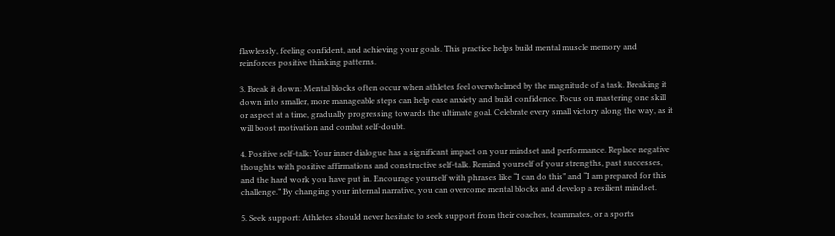flawlessly, feeling confident, and achieving your goals. This practice helps build mental muscle memory and reinforces positive thinking patterns.

3. Break it down: Mental blocks often occur when athletes feel overwhelmed by the magnitude of a task. Breaking it down into smaller, more manageable steps can help ease anxiety and build confidence. Focus on mastering one skill or aspect at a time, gradually progressing towards the ultimate goal. Celebrate every small victory along the way, as it will boost motivation and combat self-doubt.

4. Positive self-talk: Your inner dialogue has a significant impact on your mindset and performance. Replace negative thoughts with positive affirmations and constructive self-talk. Remind yourself of your strengths, past successes, and the hard work you have put in. Encourage yourself with phrases like “I can do this” and “I am prepared for this challenge.” By changing your internal narrative, you can overcome mental blocks and develop a resilient mindset.

5. Seek support: Athletes should never hesitate to seek support from their coaches, teammates, or a sports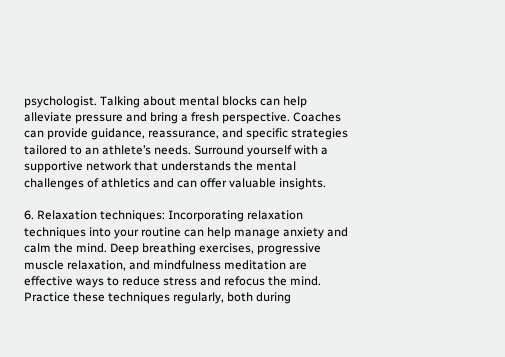psychologist. Talking about mental blocks can help alleviate pressure and bring a fresh perspective. Coaches can provide guidance, reassurance, and specific strategies tailored to an athlete’s needs. Surround yourself with a supportive network that understands the mental challenges of athletics and can offer valuable insights.

6. Relaxation techniques: Incorporating relaxation techniques into your routine can help manage anxiety and calm the mind. Deep breathing exercises, progressive muscle relaxation, and mindfulness meditation are effective ways to reduce stress and refocus the mind. Practice these techniques regularly, both during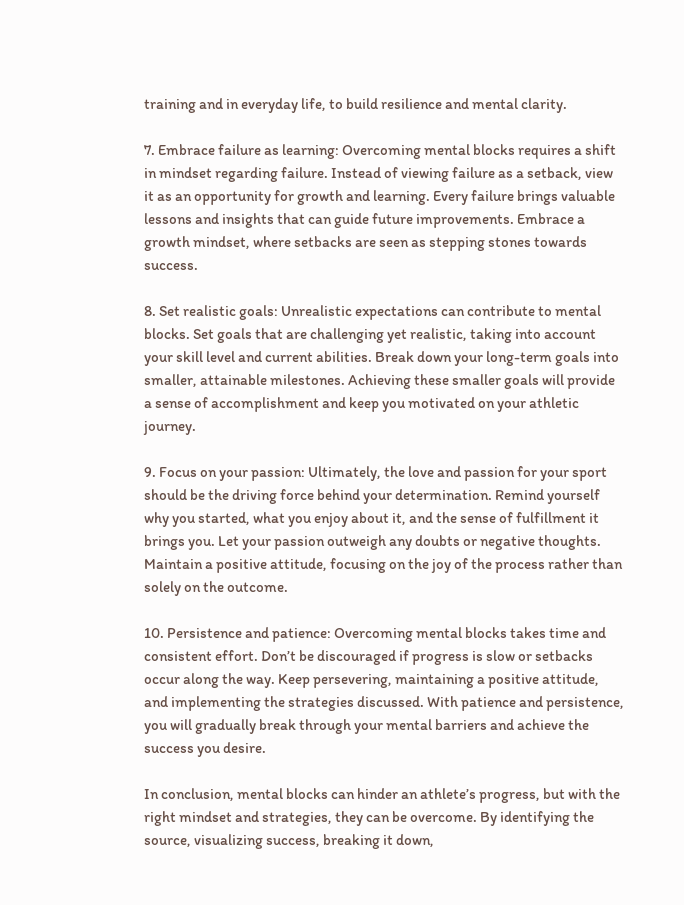training and in everyday life, to build resilience and mental clarity.

7. Embrace failure as learning: Overcoming mental blocks requires a shift in mindset regarding failure. Instead of viewing failure as a setback, view it as an opportunity for growth and learning. Every failure brings valuable lessons and insights that can guide future improvements. Embrace a growth mindset, where setbacks are seen as stepping stones towards success.

8. Set realistic goals: Unrealistic expectations can contribute to mental blocks. Set goals that are challenging yet realistic, taking into account your skill level and current abilities. Break down your long-term goals into smaller, attainable milestones. Achieving these smaller goals will provide a sense of accomplishment and keep you motivated on your athletic journey.

9. Focus on your passion: Ultimately, the love and passion for your sport should be the driving force behind your determination. Remind yourself why you started, what you enjoy about it, and the sense of fulfillment it brings you. Let your passion outweigh any doubts or negative thoughts. Maintain a positive attitude, focusing on the joy of the process rather than solely on the outcome.

10. Persistence and patience: Overcoming mental blocks takes time and consistent effort. Don’t be discouraged if progress is slow or setbacks occur along the way. Keep persevering, maintaining a positive attitude, and implementing the strategies discussed. With patience and persistence, you will gradually break through your mental barriers and achieve the success you desire.

In conclusion, mental blocks can hinder an athlete’s progress, but with the right mindset and strategies, they can be overcome. By identifying the source, visualizing success, breaking it down,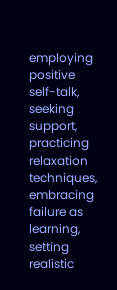employing positive self-talk, seeking support, practicing relaxation techniques, embracing failure as learning, setting realistic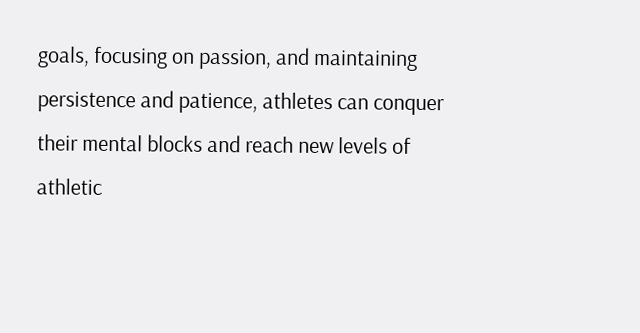goals, focusing on passion, and maintaining persistence and patience, athletes can conquer their mental blocks and reach new levels of athletic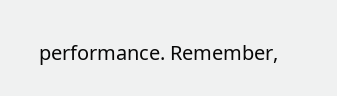performance. Remember,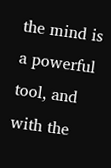the mind is a powerful tool, and with the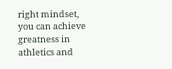right mindset, you can achieve greatness in athletics and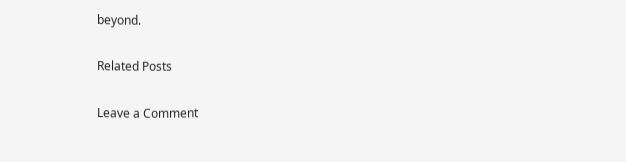beyond.

Related Posts

Leave a Comment